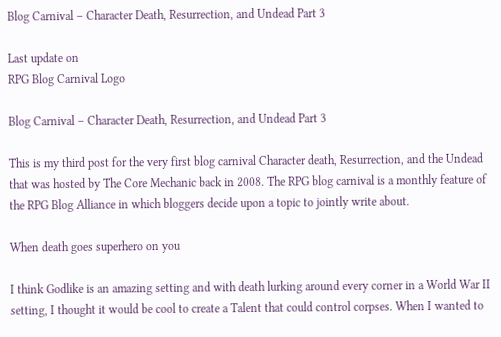Blog Carnival – Character Death, Resurrection, and Undead Part 3

Last update on
RPG Blog Carnival Logo

Blog Carnival – Character Death, Resurrection, and Undead Part 3

This is my third post for the very first blog carnival Character death, Resurrection, and the Undead that was hosted by The Core Mechanic back in 2008. The RPG blog carnival is a monthly feature of the RPG Blog Alliance in which bloggers decide upon a topic to jointly write about.

When death goes superhero on you

I think Godlike is an amazing setting and with death lurking around every corner in a World War II setting, I thought it would be cool to create a Talent that could control corpses. When I wanted to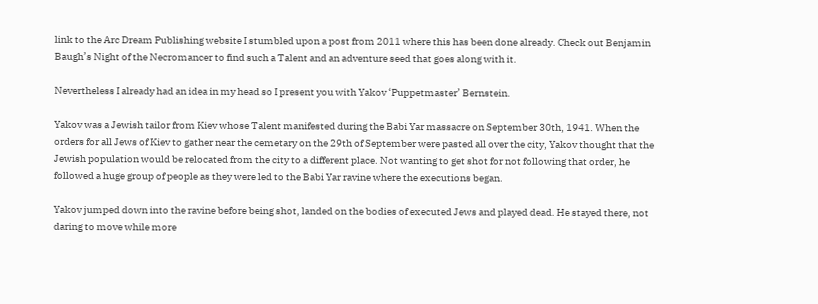link to the Arc Dream Publishing website I stumbled upon a post from 2011 where this has been done already. Check out Benjamin Baugh’s Night of the Necromancer to find such a Talent and an adventure seed that goes along with it.

Nevertheless I already had an idea in my head so I present you with Yakov ‘Puppetmaster’ Bernstein.

Yakov was a Jewish tailor from Kiev whose Talent manifested during the Babi Yar massacre on September 30th, 1941. When the orders for all Jews of Kiev to gather near the cemetary on the 29th of September were pasted all over the city, Yakov thought that the Jewish population would be relocated from the city to a different place. Not wanting to get shot for not following that order, he followed a huge group of people as they were led to the Babi Yar ravine where the executions began.

Yakov jumped down into the ravine before being shot, landed on the bodies of executed Jews and played dead. He stayed there, not daring to move while more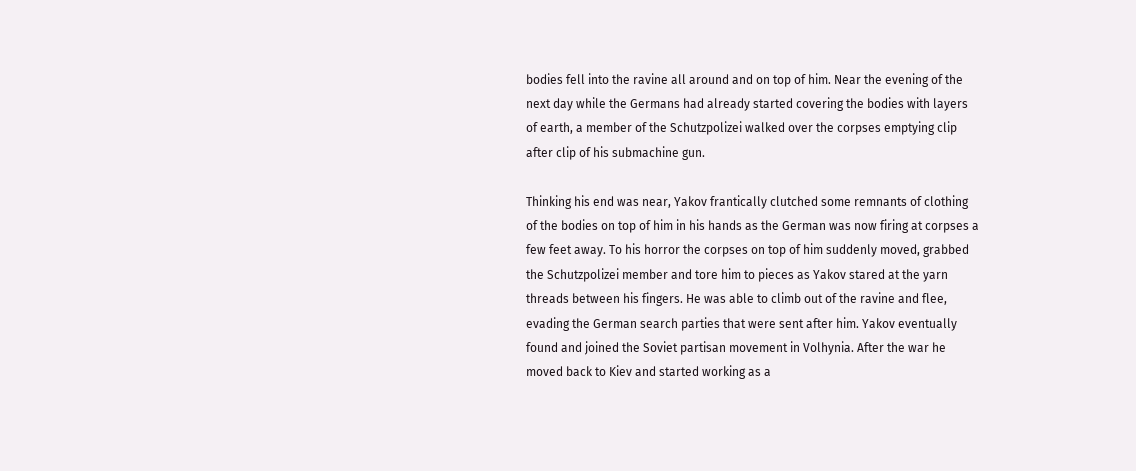bodies fell into the ravine all around and on top of him. Near the evening of the next day while the Germans had already started covering the bodies with layers of earth, a member of the Schutzpolizei walked over the corpses emptying clip after clip of his submachine gun.

Thinking his end was near, Yakov frantically clutched some remnants of clothing of the bodies on top of him in his hands as the German was now firing at corpses a few feet away. To his horror the corpses on top of him suddenly moved, grabbed the Schutzpolizei member and tore him to pieces as Yakov stared at the yarn threads between his fingers. He was able to climb out of the ravine and flee, evading the German search parties that were sent after him. Yakov eventually found and joined the Soviet partisan movement in Volhynia. After the war he moved back to Kiev and started working as a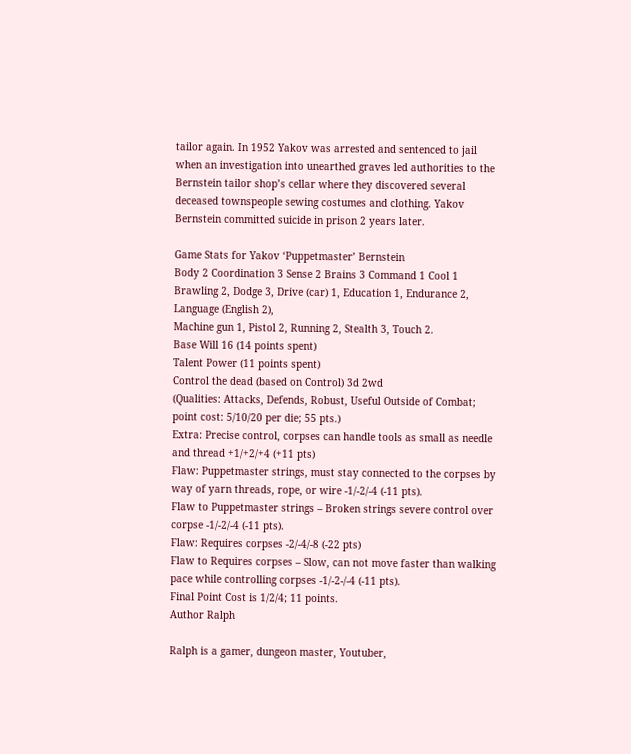tailor again. In 1952 Yakov was arrested and sentenced to jail when an investigation into unearthed graves led authorities to the Bernstein tailor shop’s cellar where they discovered several deceased townspeople sewing costumes and clothing. Yakov Bernstein committed suicide in prison 2 years later.

Game Stats for Yakov ‘Puppetmaster’ Bernstein
Body 2 Coordination 3 Sense 2 Brains 3 Command 1 Cool 1
Brawling 2, Dodge 3, Drive (car) 1, Education 1, Endurance 2, Language (English 2),
Machine gun 1, Pistol 2, Running 2, Stealth 3, Touch 2.
Base Will 16 (14 points spent)
Talent Power (11 points spent)
Control the dead (based on Control) 3d 2wd
(Qualities: Attacks, Defends, Robust, Useful Outside of Combat; point cost: 5/10/20 per die; 55 pts.)
Extra: Precise control, corpses can handle tools as small as needle and thread +1/+2/+4 (+11 pts)
Flaw: Puppetmaster strings, must stay connected to the corpses by way of yarn threads, rope, or wire -1/-2/-4 (-11 pts).
Flaw to Puppetmaster strings – Broken strings severe control over corpse -1/-2/-4 (-11 pts).
Flaw: Requires corpses -2/-4/-8 (-22 pts)
Flaw to Requires corpses – Slow, can not move faster than walking pace while controlling corpses -1/-2-/-4 (-11 pts).
Final Point Cost is 1/2/4; 11 points.
Author Ralph

Ralph is a gamer, dungeon master, Youtuber,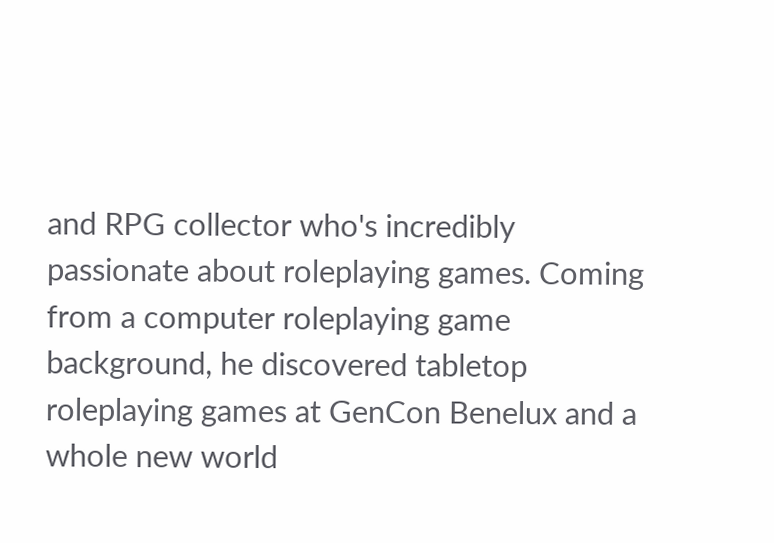and RPG collector who's incredibly passionate about roleplaying games. Coming from a computer roleplaying game background, he discovered tabletop roleplaying games at GenCon Benelux and a whole new world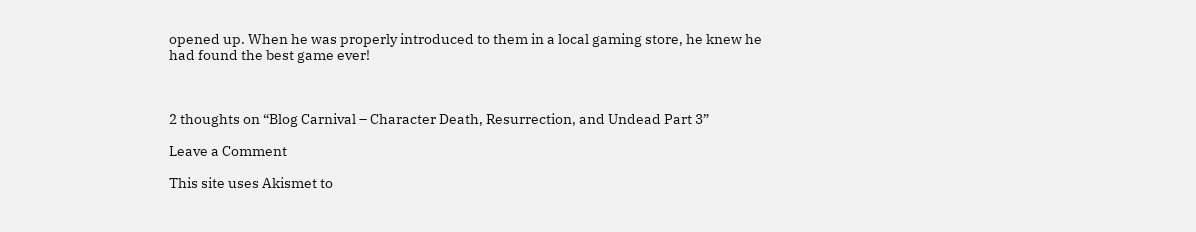opened up. When he was properly introduced to them in a local gaming store, he knew he had found the best game ever!



2 thoughts on “Blog Carnival – Character Death, Resurrection, and Undead Part 3”

Leave a Comment

This site uses Akismet to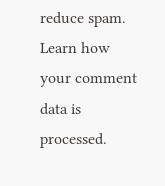reduce spam. Learn how your comment data is processed.